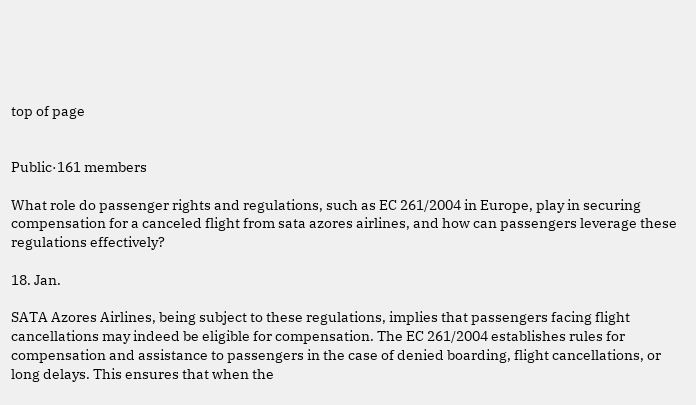top of page


Public·161 members

What role do passenger rights and regulations, such as EC 261/2004 in Europe, play in securing compensation for a canceled flight from sata azores airlines, and how can passengers leverage these regulations effectively?

18. Jan.

SATA Azores Airlines, being subject to these regulations, implies that passengers facing flight cancellations may indeed be eligible for compensation. The EC 261/2004 establishes rules for compensation and assistance to passengers in the case of denied boarding, flight cancellations, or long delays. This ensures that when the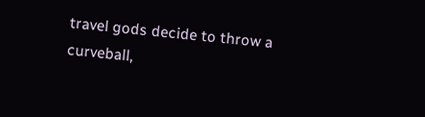travel gods decide to throw a curveball,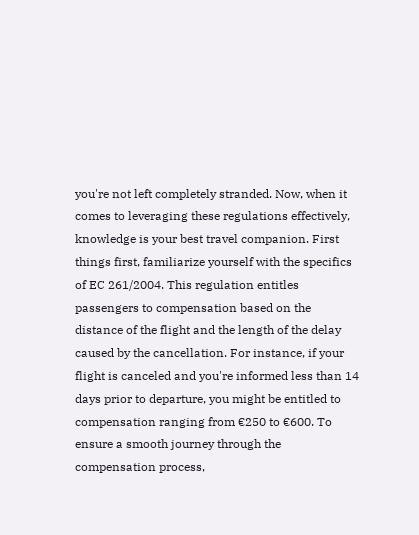you're not left completely stranded. Now, when it comes to leveraging these regulations effectively, knowledge is your best travel companion. First things first, familiarize yourself with the specifics of EC 261/2004. This regulation entitles passengers to compensation based on the distance of the flight and the length of the delay caused by the cancellation. For instance, if your flight is canceled and you're informed less than 14 days prior to departure, you might be entitled to compensation ranging from €250 to €600. To ensure a smooth journey through the compensation process,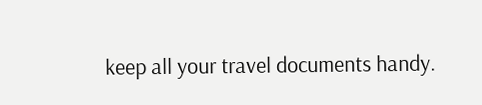keep all your travel documents handy.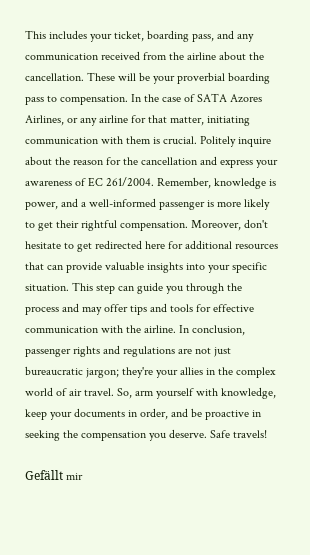This includes your ticket, boarding pass, and any communication received from the airline about the cancellation. These will be your proverbial boarding pass to compensation. In the case of SATA Azores Airlines, or any airline for that matter, initiating communication with them is crucial. Politely inquire about the reason for the cancellation and express your awareness of EC 261/2004. Remember, knowledge is power, and a well-informed passenger is more likely to get their rightful compensation. Moreover, don't hesitate to get redirected here for additional resources that can provide valuable insights into your specific situation. This step can guide you through the process and may offer tips and tools for effective communication with the airline. In conclusion, passenger rights and regulations are not just bureaucratic jargon; they're your allies in the complex world of air travel. So, arm yourself with knowledge, keep your documents in order, and be proactive in seeking the compensation you deserve. Safe travels!

Gefällt mir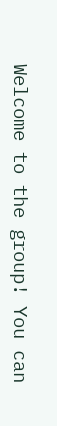Welcome to the group! You can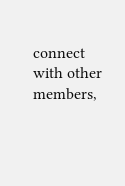connect with other members,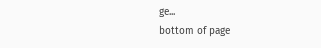ge...
bottom of page